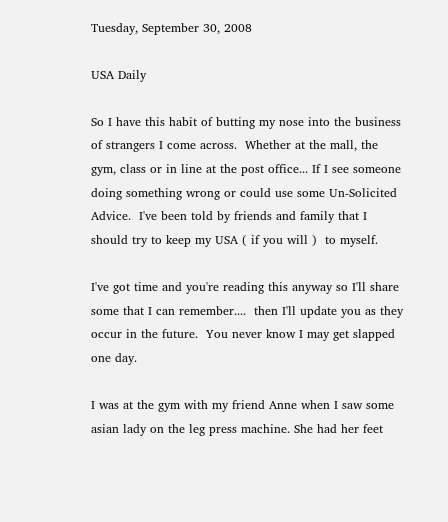Tuesday, September 30, 2008

USA Daily

So I have this habit of butting my nose into the business of strangers I come across.  Whether at the mall, the gym, class or in line at the post office... If I see someone doing something wrong or could use some Un-Solicited Advice.  I've been told by friends and family that I should try to keep my USA ( if you will )  to myself.

I've got time and you're reading this anyway so I'll share some that I can remember....  then I'll update you as they occur in the future.  You never know I may get slapped one day.

I was at the gym with my friend Anne when I saw some asian lady on the leg press machine. She had her feet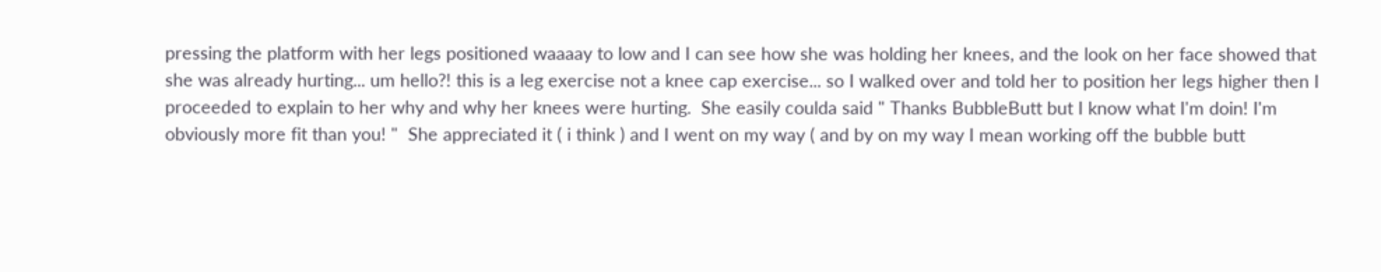pressing the platform with her legs positioned waaaay to low and I can see how she was holding her knees, and the look on her face showed that she was already hurting... um hello?! this is a leg exercise not a knee cap exercise... so I walked over and told her to position her legs higher then I proceeded to explain to her why and why her knees were hurting.  She easily coulda said " Thanks BubbleButt but I know what I'm doin! I'm obviously more fit than you! "  She appreciated it ( i think ) and I went on my way ( and by on my way I mean working off the bubble butt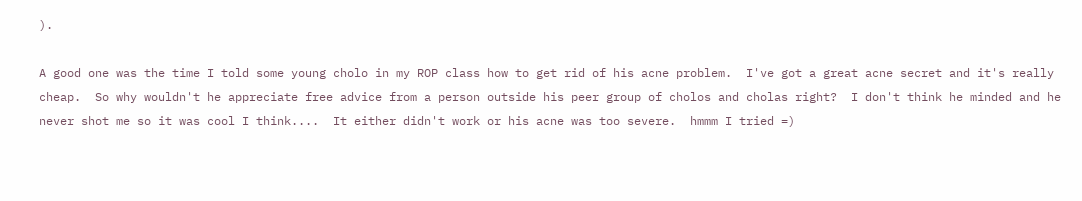).

A good one was the time I told some young cholo in my ROP class how to get rid of his acne problem.  I've got a great acne secret and it's really cheap.  So why wouldn't he appreciate free advice from a person outside his peer group of cholos and cholas right?  I don't think he minded and he never shot me so it was cool I think....  It either didn't work or his acne was too severe.  hmmm I tried =)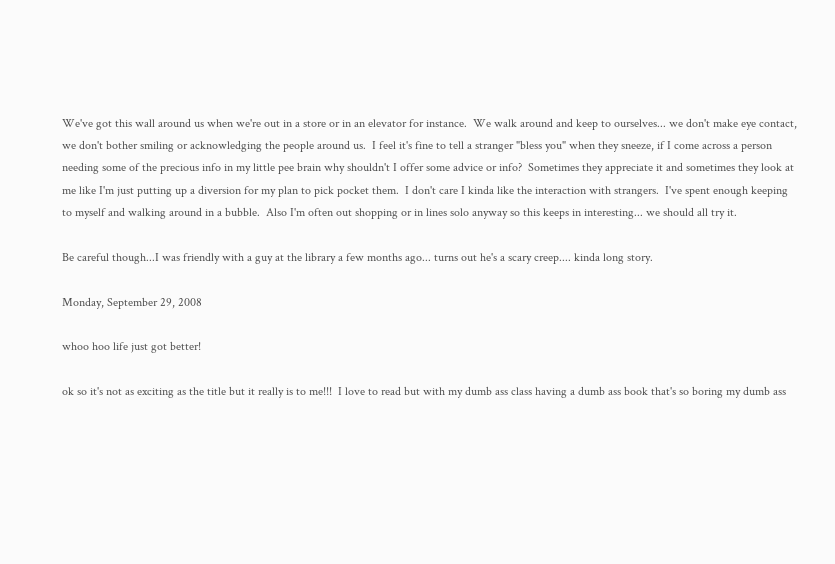We've got this wall around us when we're out in a store or in an elevator for instance.  We walk around and keep to ourselves... we don't make eye contact, we don't bother smiling or acknowledging the people around us.  I feel it's fine to tell a stranger "bless you" when they sneeze, if I come across a person needing some of the precious info in my little pee brain why shouldn't I offer some advice or info?  Sometimes they appreciate it and sometimes they look at me like I'm just putting up a diversion for my plan to pick pocket them.  I don't care I kinda like the interaction with strangers.  I've spent enough keeping to myself and walking around in a bubble.  Also I'm often out shopping or in lines solo anyway so this keeps in interesting... we should all try it.

Be careful though...I was friendly with a guy at the library a few months ago... turns out he's a scary creep.... kinda long story.

Monday, September 29, 2008

whoo hoo life just got better!

ok so it's not as exciting as the title but it really is to me!!!  I love to read but with my dumb ass class having a dumb ass book that's so boring my dumb ass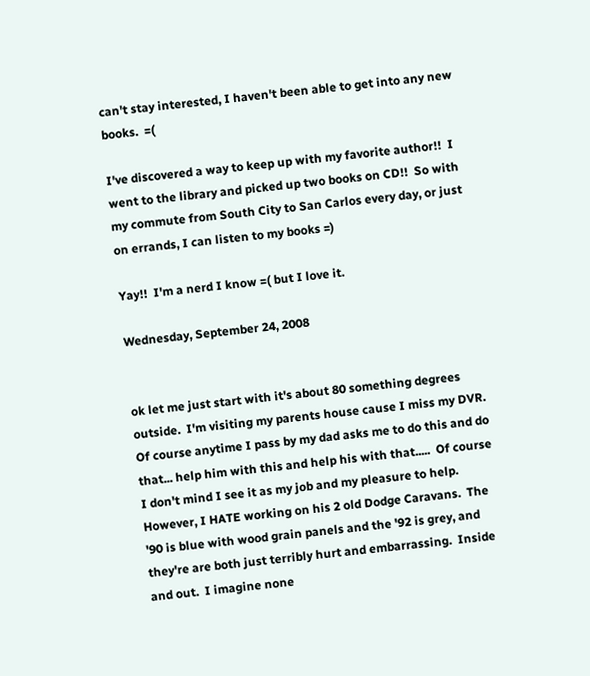can't stay interested, I haven't been able to get into any new books.  =(

I've discovered a way to keep up with my favorite author!!  I went to the library and picked up two books on CD!!  So with my commute from South City to San Carlos every day, or just on errands, I can listen to my books =)

Yay!!  I'm a nerd I know =( but I love it.

Wednesday, September 24, 2008


ok let me just start with it's about 80 something degrees outside.  I'm visiting my parents house cause I miss my DVR.  Of course anytime I pass by my dad asks me to do this and do that... help him with this and help his with that.....  Of course I don't mind I see it as my job and my pleasure to help.  However, I HATE working on his 2 old Dodge Caravans.  The '90 is blue with wood grain panels and the '92 is grey, and they're are both just terribly hurt and embarrassing.  Inside and out.  I imagine none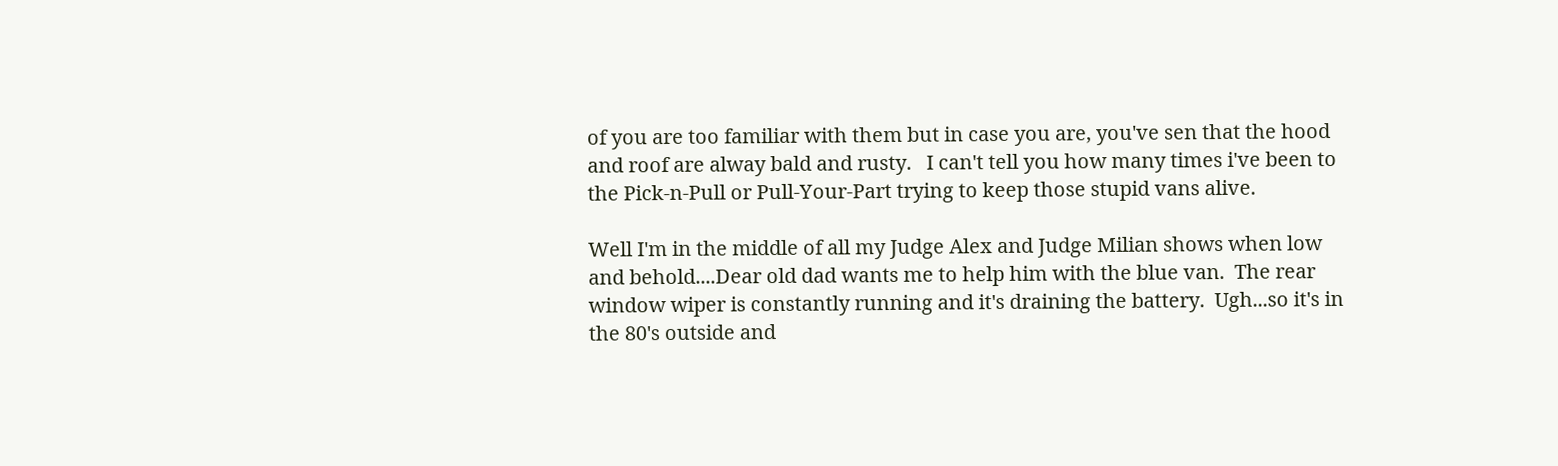of you are too familiar with them but in case you are, you've sen that the hood and roof are alway bald and rusty.   I can't tell you how many times i've been to the Pick-n-Pull or Pull-Your-Part trying to keep those stupid vans alive.

Well I'm in the middle of all my Judge Alex and Judge Milian shows when low and behold....Dear old dad wants me to help him with the blue van.  The rear window wiper is constantly running and it's draining the battery.  Ugh...so it's in the 80's outside and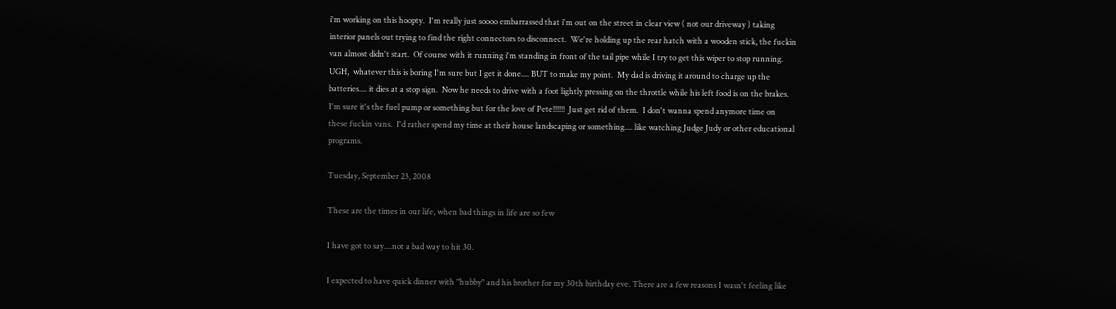i'm working on this hoopty.  I'm really just soooo embarrassed that i'm out on the street in clear view ( not our driveway ) taking interior panels out trying to find the right connectors to disconnect.  We're holding up the rear hatch with a wooden stick, the fuckin van almost didn't start.  Of course with it running i'm standing in front of the tail pipe while I try to get this wiper to stop running.  UGH,  whatever this is boring I'm sure but I get it done.... BUT to make my point.  My dad is driving it around to charge up the batteries.... it dies at a stop sign.  Now he needs to drive with a foot lightly pressing on the throttle while his left food is on the brakes. I'm sure it's the fuel pump or something but for the love of Pete!!!!!!  Just get rid of them.  I don't wanna spend anymore time on these fuckin vans.  I'd rather spend my time at their house landscaping or something.... like watching Judge Judy or other educational programs.

Tuesday, September 23, 2008

These are the times in our life, when bad things in life are so few

I have got to say....not a bad way to hit 30.

I expected to have quick dinner with "hubby" and his brother for my 30th birthday eve. There are a few reasons I wasn't feeling like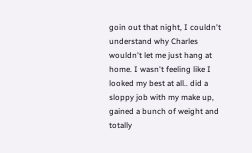goin out that night, I couldn't understand why Charles wouldn't let me just hang at home. I wasn't feeling like I looked my best at all.. did a sloppy job with my make up, gained a bunch of weight and totally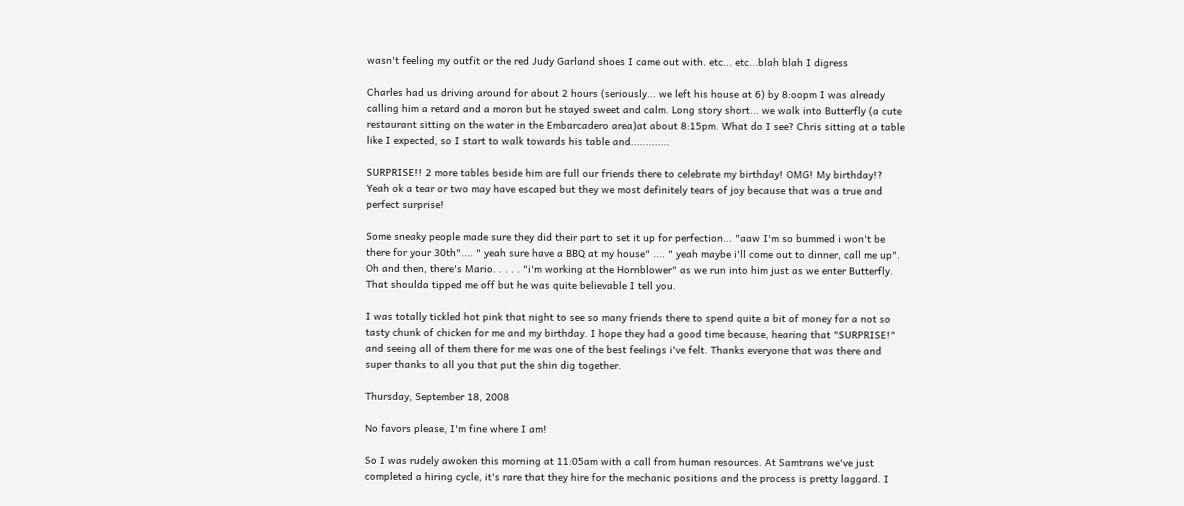wasn't feeling my outfit or the red Judy Garland shoes I came out with. etc... etc...blah blah I digress

Charles had us driving around for about 2 hours (seriously... we left his house at 6) by 8:oopm I was already calling him a retard and a moron but he stayed sweet and calm. Long story short... we walk into Butterfly (a cute restaurant sitting on the water in the Embarcadero area)at about 8:15pm. What do I see? Chris sitting at a table like I expected, so I start to walk towards his table and.............

SURPRISE!! 2 more tables beside him are full our friends there to celebrate my birthday! OMG! My birthday!? Yeah ok a tear or two may have escaped but they we most definitely tears of joy because that was a true and perfect surprise!

Some sneaky people made sure they did their part to set it up for perfection... "aaw I'm so bummed i won't be there for your 30th".... " yeah sure have a BBQ at my house" .... " yeah maybe i'll come out to dinner, call me up". Oh and then, there's Mario. . . . . "i'm working at the Hornblower" as we run into him just as we enter Butterfly. That shoulda tipped me off but he was quite believable I tell you.

I was totally tickled hot pink that night to see so many friends there to spend quite a bit of money for a not so tasty chunk of chicken for me and my birthday. I hope they had a good time because, hearing that "SURPRISE!" and seeing all of them there for me was one of the best feelings i've felt. Thanks everyone that was there and super thanks to all you that put the shin dig together.

Thursday, September 18, 2008

No favors please, I'm fine where I am!

So I was rudely awoken this morning at 11:05am with a call from human resources. At Samtrans we've just completed a hiring cycle, it's rare that they hire for the mechanic positions and the process is pretty laggard. I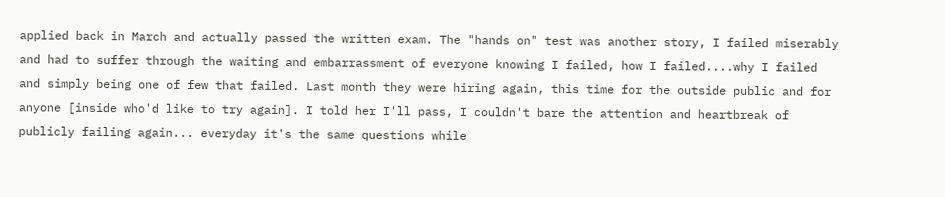applied back in March and actually passed the written exam. The "hands on" test was another story, I failed miserably and had to suffer through the waiting and embarrassment of everyone knowing I failed, how I failed....why I failed and simply being one of few that failed. Last month they were hiring again, this time for the outside public and for anyone [inside who'd like to try again]. I told her I'll pass, I couldn't bare the attention and heartbreak of publicly failing again... everyday it's the same questions while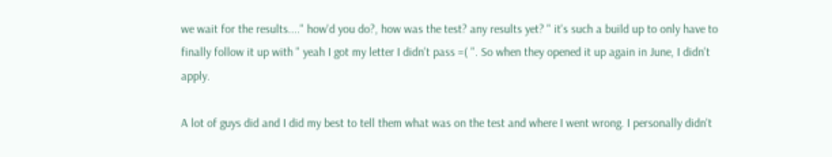we wait for the results...." how'd you do?, how was the test? any results yet? " it's such a build up to only have to finally follow it up with " yeah I got my letter I didn't pass =( ". So when they opened it up again in June, I didn't apply.

A lot of guys did and I did my best to tell them what was on the test and where I went wrong. I personally didn't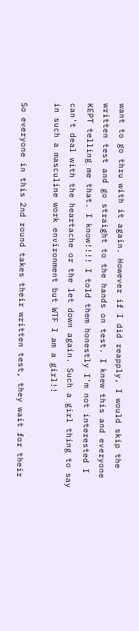want to go thru with it again. However if I did reapply, I would skip the written test and go straight to the hands on test. I knew this and everyone KEPT telling me that. I know!!!! I told them honestly I'm not interested I can't deal with the heartache or the let down again. Such a girl thing to say in such a masculine work environment but WTF I am a girl!!

So everyone in this 2nd round takes their written test, they wait for their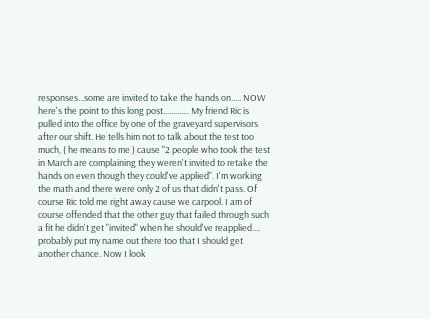responses...some are invited to take the hands on..... NOW here's the point to this long post............. My friend Ric is pulled into the office by one of the graveyard supervisors after our shift. He tells him not to talk about the test too much, ( he means to me ) cause "2 people who took the test in March are complaining they weren't invited to retake the hands on even though they could've applied". I'm working the math and there were only 2 of us that didn't pass. Of course Ric told me right away cause we carpool. I am of course offended that the other guy that failed through such a fit he didn't get "invited" when he should've reapplied.... probably put my name out there too that I should get another chance. Now I look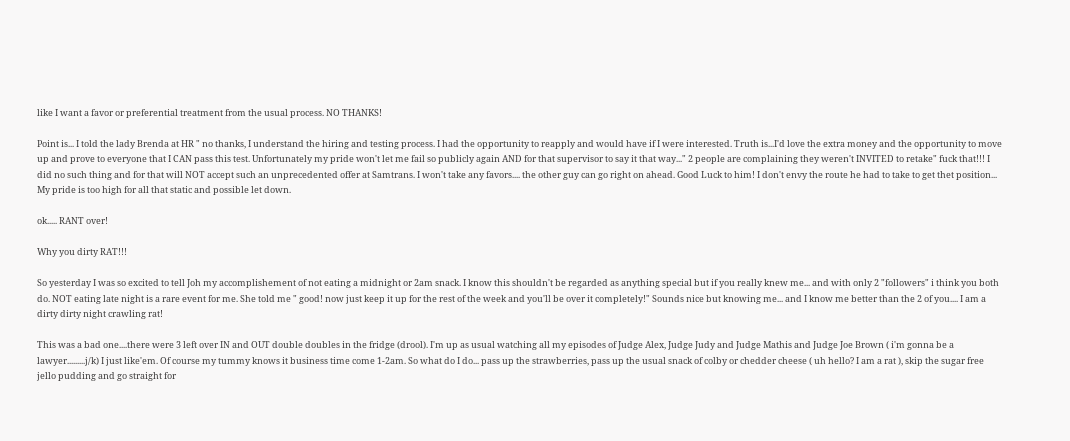like I want a favor or preferential treatment from the usual process. NO THANKS!

Point is... I told the lady Brenda at HR " no thanks, I understand the hiring and testing process. I had the opportunity to reapply and would have if I were interested. Truth is...I'd love the extra money and the opportunity to move up and prove to everyone that I CAN pass this test. Unfortunately my pride won't let me fail so publicly again AND for that supervisor to say it that way..." 2 people are complaining they weren't INVITED to retake" fuck that!!! I did no such thing and for that will NOT accept such an unprecedented offer at Samtrans. I won't take any favors.... the other guy can go right on ahead. Good Luck to him! I don't envy the route he had to take to get thet position... My pride is too high for all that static and possible let down.

ok..... RANT over!

Why you dirty RAT!!!

So yesterday I was so excited to tell Joh my accomplishement of not eating a midnight or 2am snack. I know this shouldn't be regarded as anything special but if you really knew me... and with only 2 "followers" i think you both do. NOT eating late night is a rare event for me. She told me " good! now just keep it up for the rest of the week and you'll be over it completely!" Sounds nice but knowing me... and I know me better than the 2 of you.... I am a dirty dirty night crawling rat!

This was a bad one....there were 3 left over IN and OUT double doubles in the fridge (drool). I'm up as usual watching all my episodes of Judge Alex, Judge Judy and Judge Mathis and Judge Joe Brown ( i'm gonna be a lawyer.........j/k) I just like'em. Of course my tummy knows it business time come 1-2am. So what do I do... pass up the strawberries, pass up the usual snack of colby or chedder cheese ( uh hello? I am a rat ), skip the sugar free jello pudding and go straight for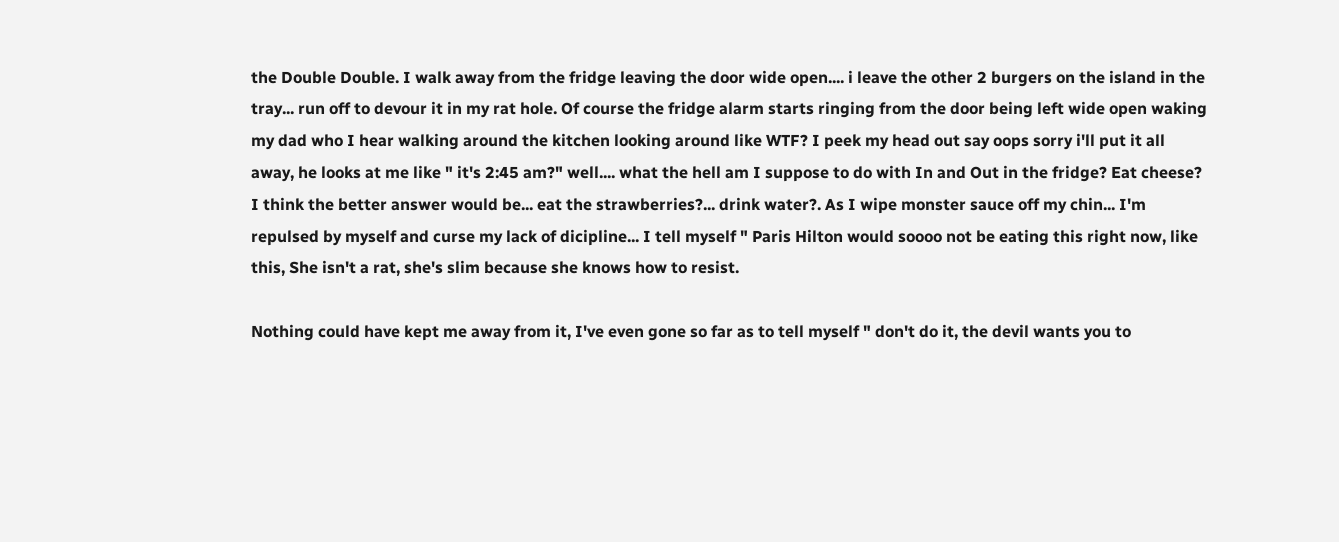the Double Double. I walk away from the fridge leaving the door wide open.... i leave the other 2 burgers on the island in the tray... run off to devour it in my rat hole. Of course the fridge alarm starts ringing from the door being left wide open waking my dad who I hear walking around the kitchen looking around like WTF? I peek my head out say oops sorry i'll put it all away, he looks at me like " it's 2:45 am?" well.... what the hell am I suppose to do with In and Out in the fridge? Eat cheese? I think the better answer would be... eat the strawberries?... drink water?. As I wipe monster sauce off my chin... I'm repulsed by myself and curse my lack of dicipline... I tell myself " Paris Hilton would soooo not be eating this right now, like this, She isn't a rat, she's slim because she knows how to resist.

Nothing could have kept me away from it, I've even gone so far as to tell myself " don't do it, the devil wants you to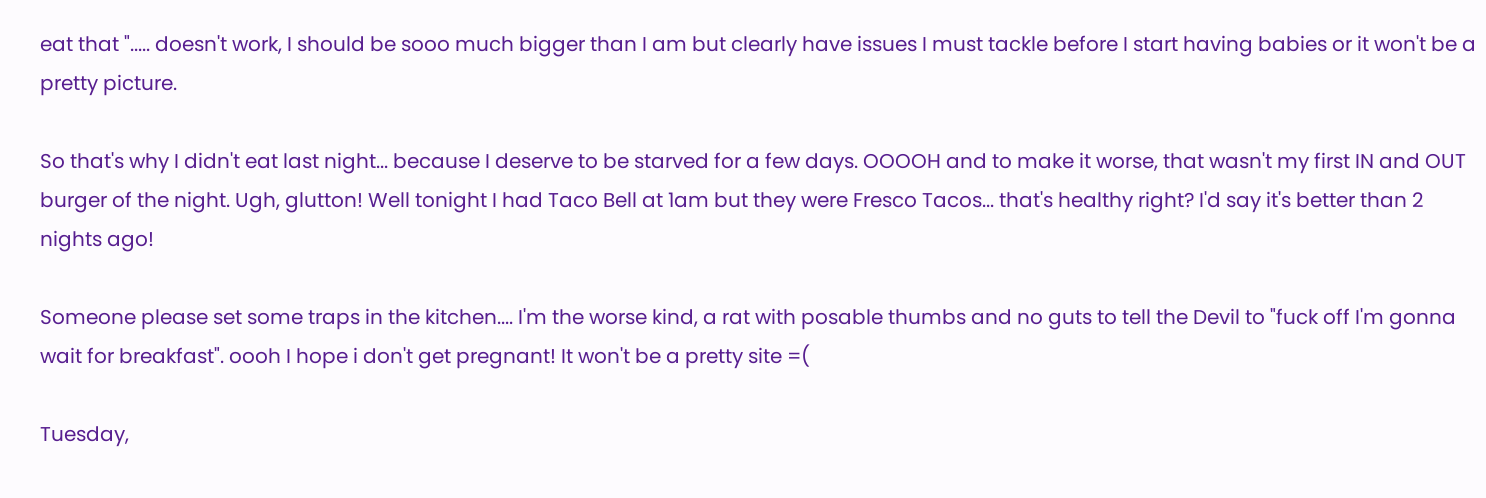eat that "..... doesn't work, I should be sooo much bigger than I am but clearly have issues I must tackle before I start having babies or it won't be a pretty picture.

So that's why I didn't eat last night... because I deserve to be starved for a few days. OOOOH and to make it worse, that wasn't my first IN and OUT burger of the night. Ugh, glutton! Well tonight I had Taco Bell at 1am but they were Fresco Tacos... that's healthy right? I'd say it's better than 2 nights ago!

Someone please set some traps in the kitchen.... I'm the worse kind, a rat with posable thumbs and no guts to tell the Devil to "fuck off I'm gonna wait for breakfast". oooh I hope i don't get pregnant! It won't be a pretty site =(

Tuesday,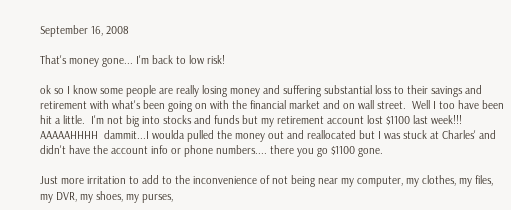September 16, 2008

That's money gone... I'm back to low risk!

ok so I know some people are really losing money and suffering substantial loss to their savings and retirement with what's been going on with the financial market and on wall street.  Well I too have been hit a little.  I'm not big into stocks and funds but my retirement account lost $1100 last week!!!  AAAAAHHHH  dammit...I woulda pulled the money out and reallocated but I was stuck at Charles' and didn't have the account info or phone numbers.... there you go $1100 gone.

Just more irritation to add to the inconvenience of not being near my computer, my clothes, my files, my DVR, my shoes, my purses,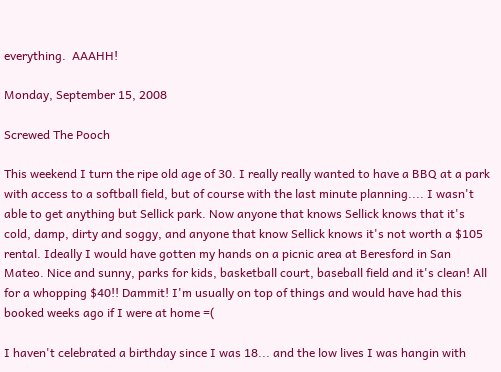everything.  AAAHH!

Monday, September 15, 2008

Screwed The Pooch

This weekend I turn the ripe old age of 30. I really really wanted to have a BBQ at a park with access to a softball field, but of course with the last minute planning.... I wasn't able to get anything but Sellick park. Now anyone that knows Sellick knows that it's cold, damp, dirty and soggy, and anyone that know Sellick knows it's not worth a $105 rental. Ideally I would have gotten my hands on a picnic area at Beresford in San Mateo. Nice and sunny, parks for kids, basketball court, baseball field and it's clean! All for a whopping $40!! Dammit! I'm usually on top of things and would have had this booked weeks ago if I were at home =(

I haven't celebrated a birthday since I was 18... and the low lives I was hangin with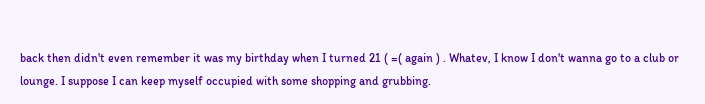back then didn't even remember it was my birthday when I turned 21 ( =( again ) . Whatev, I know I don't wanna go to a club or lounge. I suppose I can keep myself occupied with some shopping and grubbing.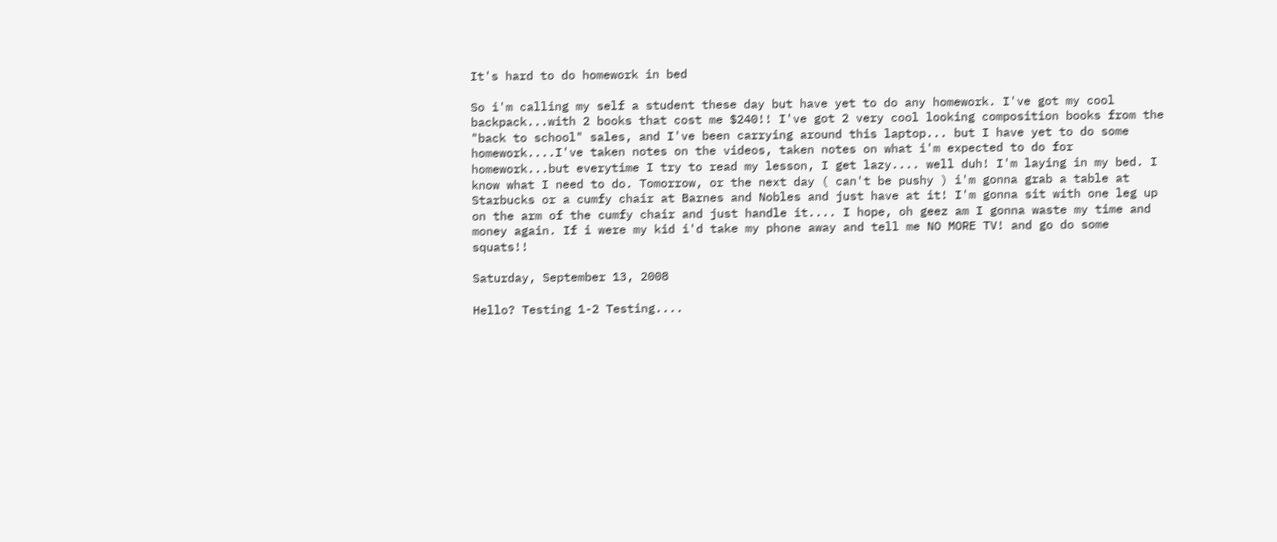It's hard to do homework in bed

So i'm calling my self a student these day but have yet to do any homework. I've got my cool backpack...with 2 books that cost me $240!! I've got 2 very cool looking composition books from the "back to school" sales, and I've been carrying around this laptop... but I have yet to do some homework....I've taken notes on the videos, taken notes on what i'm expected to do for homework...but everytime I try to read my lesson, I get lazy.... well duh! I'm laying in my bed. I know what I need to do. Tomorrow, or the next day ( can't be pushy ) i'm gonna grab a table at
Starbucks or a cumfy chair at Barnes and Nobles and just have at it! I'm gonna sit with one leg up on the arm of the cumfy chair and just handle it.... I hope, oh geez am I gonna waste my time and money again. If i were my kid i'd take my phone away and tell me NO MORE TV! and go do some squats!!

Saturday, September 13, 2008

Hello? Testing 1-2 Testing....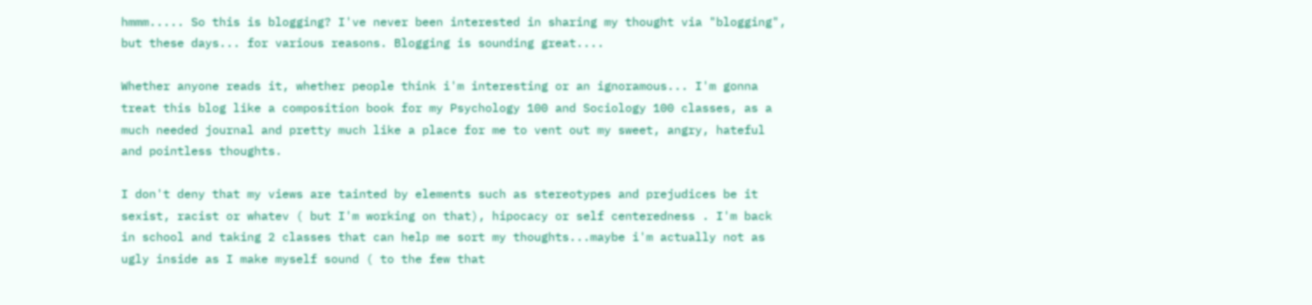hmmm..... So this is blogging? I've never been interested in sharing my thought via "blogging", but these days... for various reasons. Blogging is sounding great....

Whether anyone reads it, whether people think i'm interesting or an ignoramous... I'm gonna treat this blog like a composition book for my Psychology 100 and Sociology 100 classes, as a much needed journal and pretty much like a place for me to vent out my sweet, angry, hateful and pointless thoughts.

I don't deny that my views are tainted by elements such as stereotypes and prejudices be it sexist, racist or whatev ( but I'm working on that), hipocacy or self centeredness . I'm back in school and taking 2 classes that can help me sort my thoughts...maybe i'm actually not as ugly inside as I make myself sound ( to the few that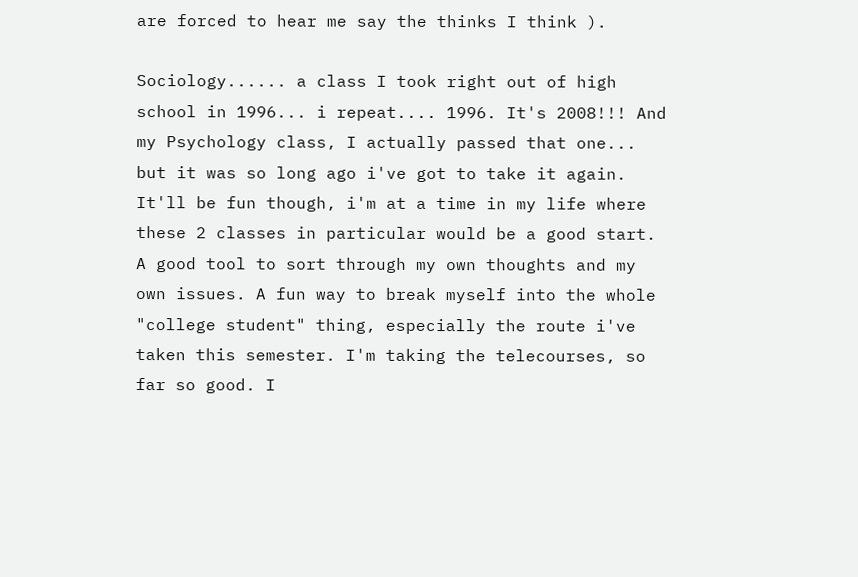are forced to hear me say the thinks I think ).

Sociology...... a class I took right out of high school in 1996... i repeat.... 1996. It's 2008!!! And my Psychology class, I actually passed that one... but it was so long ago i've got to take it again. It'll be fun though, i'm at a time in my life where these 2 classes in particular would be a good start. A good tool to sort through my own thoughts and my own issues. A fun way to break myself into the whole "college student" thing, especially the route i've taken this semester. I'm taking the telecourses, so far so good. I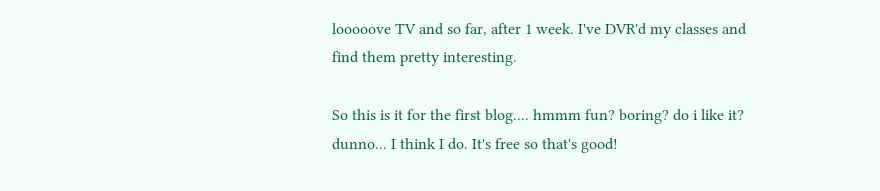looooove TV and so far, after 1 week. I've DVR'd my classes and find them pretty interesting.

So this is it for the first blog.... hmmm fun? boring? do i like it? dunno... I think I do. It's free so that's good!